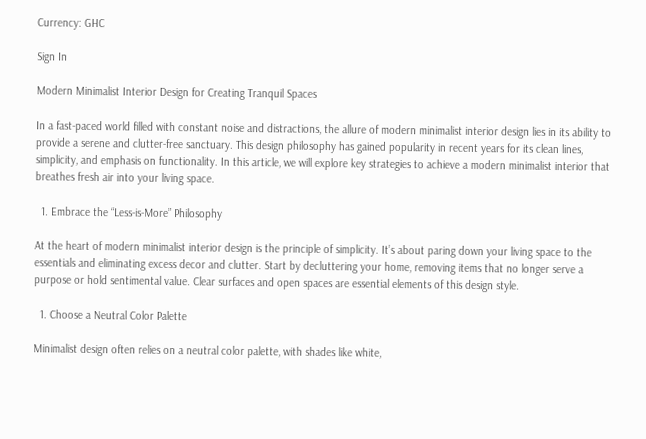Currency: GHC

Sign In

Modern Minimalist Interior Design for Creating Tranquil Spaces

In a fast-paced world filled with constant noise and distractions, the allure of modern minimalist interior design lies in its ability to provide a serene and clutter-free sanctuary. This design philosophy has gained popularity in recent years for its clean lines, simplicity, and emphasis on functionality. In this article, we will explore key strategies to achieve a modern minimalist interior that breathes fresh air into your living space.

  1. Embrace the “Less-is-More” Philosophy

At the heart of modern minimalist interior design is the principle of simplicity. It’s about paring down your living space to the essentials and eliminating excess decor and clutter. Start by decluttering your home, removing items that no longer serve a purpose or hold sentimental value. Clear surfaces and open spaces are essential elements of this design style.

  1. Choose a Neutral Color Palette

Minimalist design often relies on a neutral color palette, with shades like white,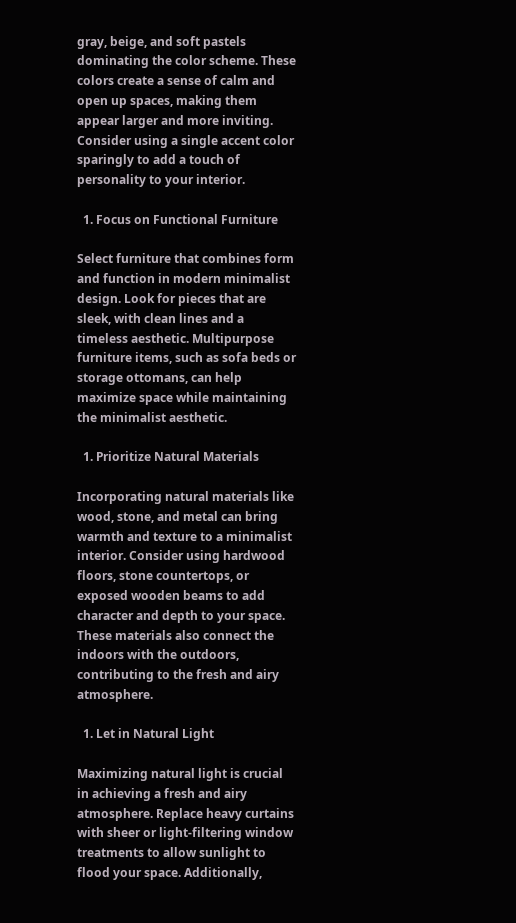gray, beige, and soft pastels dominating the color scheme. These colors create a sense of calm and open up spaces, making them appear larger and more inviting. Consider using a single accent color sparingly to add a touch of personality to your interior.

  1. Focus on Functional Furniture

Select furniture that combines form and function in modern minimalist design. Look for pieces that are sleek, with clean lines and a timeless aesthetic. Multipurpose furniture items, such as sofa beds or storage ottomans, can help maximize space while maintaining the minimalist aesthetic.

  1. Prioritize Natural Materials

Incorporating natural materials like wood, stone, and metal can bring warmth and texture to a minimalist interior. Consider using hardwood floors, stone countertops, or exposed wooden beams to add character and depth to your space. These materials also connect the indoors with the outdoors, contributing to the fresh and airy atmosphere.

  1. Let in Natural Light

Maximizing natural light is crucial in achieving a fresh and airy atmosphere. Replace heavy curtains with sheer or light-filtering window treatments to allow sunlight to flood your space. Additionally,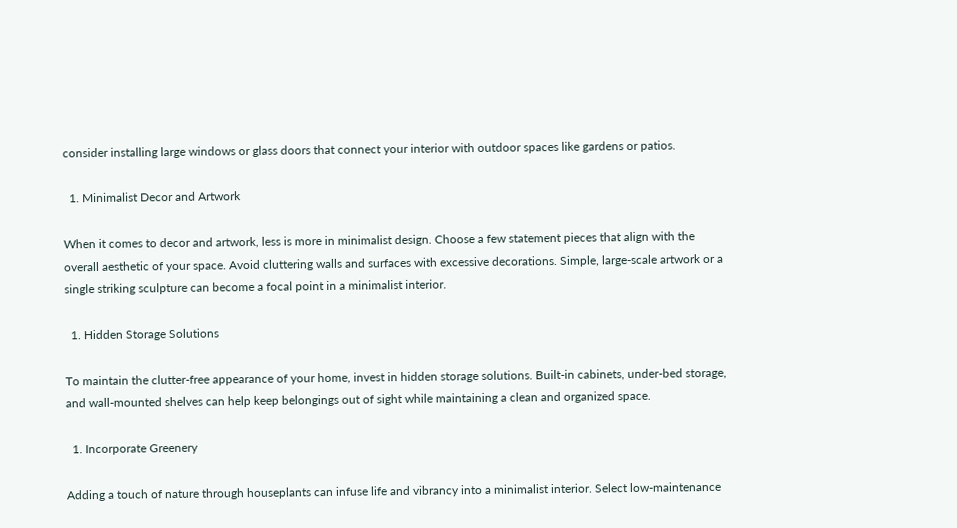consider installing large windows or glass doors that connect your interior with outdoor spaces like gardens or patios.

  1. Minimalist Decor and Artwork

When it comes to decor and artwork, less is more in minimalist design. Choose a few statement pieces that align with the overall aesthetic of your space. Avoid cluttering walls and surfaces with excessive decorations. Simple, large-scale artwork or a single striking sculpture can become a focal point in a minimalist interior.

  1. Hidden Storage Solutions

To maintain the clutter-free appearance of your home, invest in hidden storage solutions. Built-in cabinets, under-bed storage, and wall-mounted shelves can help keep belongings out of sight while maintaining a clean and organized space.

  1. Incorporate Greenery

Adding a touch of nature through houseplants can infuse life and vibrancy into a minimalist interior. Select low-maintenance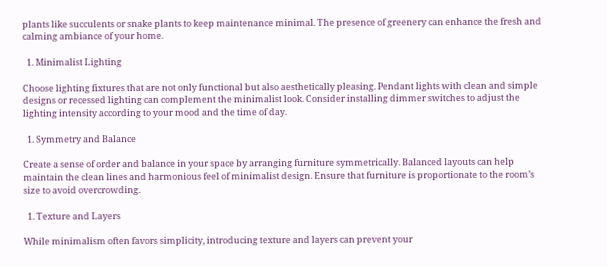plants like succulents or snake plants to keep maintenance minimal. The presence of greenery can enhance the fresh and calming ambiance of your home.

  1. Minimalist Lighting

Choose lighting fixtures that are not only functional but also aesthetically pleasing. Pendant lights with clean and simple designs or recessed lighting can complement the minimalist look. Consider installing dimmer switches to adjust the lighting intensity according to your mood and the time of day.

  1. Symmetry and Balance

Create a sense of order and balance in your space by arranging furniture symmetrically. Balanced layouts can help maintain the clean lines and harmonious feel of minimalist design. Ensure that furniture is proportionate to the room’s size to avoid overcrowding.

  1. Texture and Layers

While minimalism often favors simplicity, introducing texture and layers can prevent your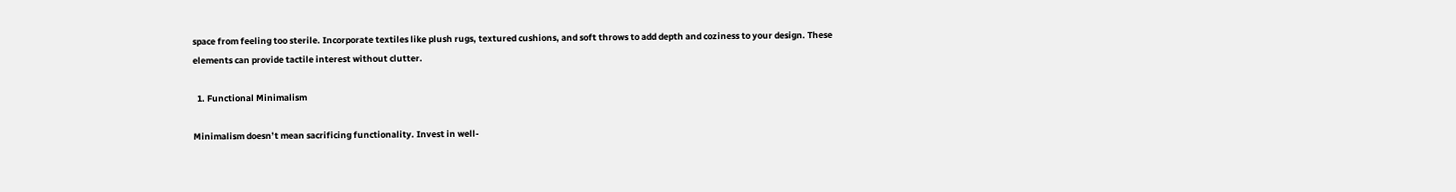space from feeling too sterile. Incorporate textiles like plush rugs, textured cushions, and soft throws to add depth and coziness to your design. These elements can provide tactile interest without clutter.

  1. Functional Minimalism

Minimalism doesn’t mean sacrificing functionality. Invest in well-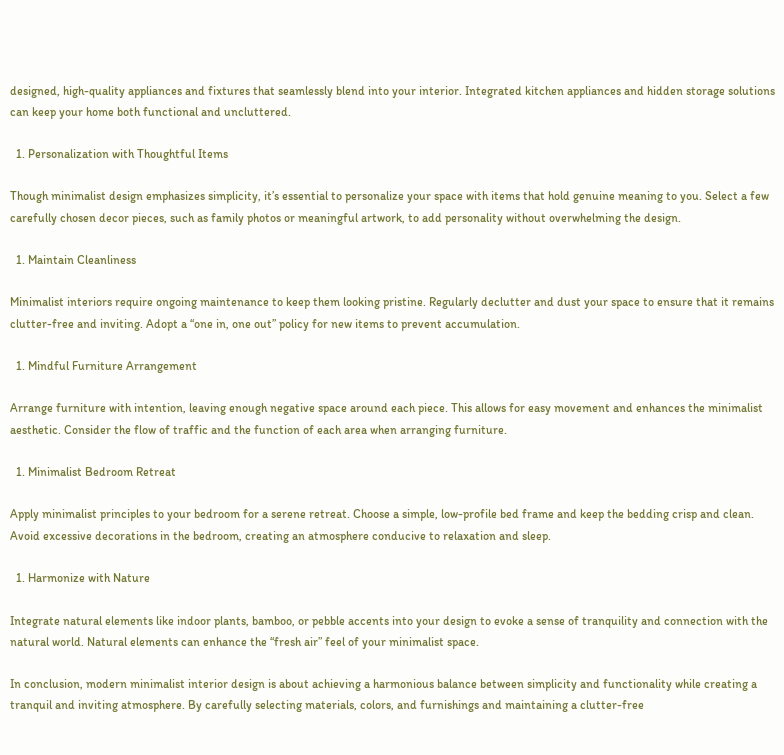designed, high-quality appliances and fixtures that seamlessly blend into your interior. Integrated kitchen appliances and hidden storage solutions can keep your home both functional and uncluttered.

  1. Personalization with Thoughtful Items

Though minimalist design emphasizes simplicity, it’s essential to personalize your space with items that hold genuine meaning to you. Select a few carefully chosen decor pieces, such as family photos or meaningful artwork, to add personality without overwhelming the design.

  1. Maintain Cleanliness

Minimalist interiors require ongoing maintenance to keep them looking pristine. Regularly declutter and dust your space to ensure that it remains clutter-free and inviting. Adopt a “one in, one out” policy for new items to prevent accumulation.

  1. Mindful Furniture Arrangement

Arrange furniture with intention, leaving enough negative space around each piece. This allows for easy movement and enhances the minimalist aesthetic. Consider the flow of traffic and the function of each area when arranging furniture.

  1. Minimalist Bedroom Retreat

Apply minimalist principles to your bedroom for a serene retreat. Choose a simple, low-profile bed frame and keep the bedding crisp and clean. Avoid excessive decorations in the bedroom, creating an atmosphere conducive to relaxation and sleep.

  1. Harmonize with Nature

Integrate natural elements like indoor plants, bamboo, or pebble accents into your design to evoke a sense of tranquility and connection with the natural world. Natural elements can enhance the “fresh air” feel of your minimalist space.

In conclusion, modern minimalist interior design is about achieving a harmonious balance between simplicity and functionality while creating a tranquil and inviting atmosphere. By carefully selecting materials, colors, and furnishings and maintaining a clutter-free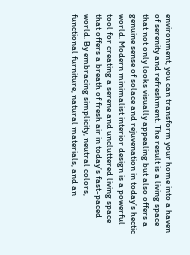environment, you can transform your home into a haven of serenity and refreshment. The result is a living space that not only looks visually appealing but also offers a genuine sense of solace and rejuvenation in today’s hectic world. Modern minimalist interior design is a powerful tool for creating a serene and uncluttered living space that offers a breath of fresh air in today’s fast-paced world. By embracing simplicity, neutral colors, functional furniture, natural materials, and an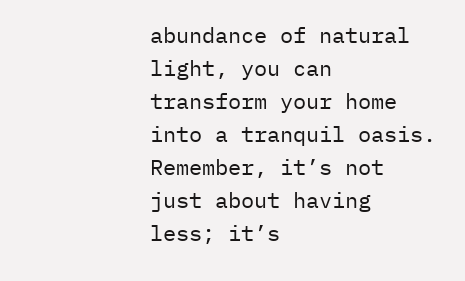abundance of natural light, you can transform your home into a tranquil oasis. Remember, it’s not just about having less; it’s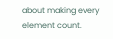about making every element count.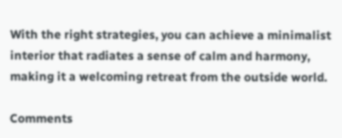With the right strategies, you can achieve a minimalist interior that radiates a sense of calm and harmony, making it a welcoming retreat from the outside world.

Comments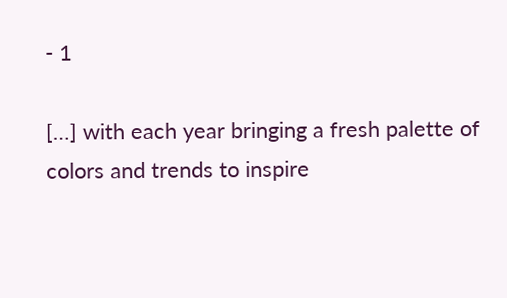- 1

[…] with each year bringing a fresh palette of colors and trends to inspire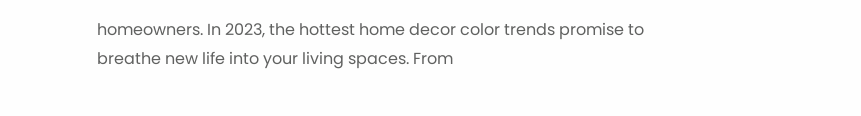homeowners. In 2023, the hottest home decor color trends promise to breathe new life into your living spaces. From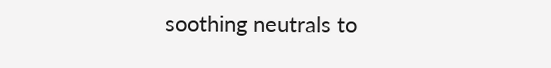soothing neutrals to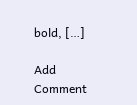bold, […]

Add Comment